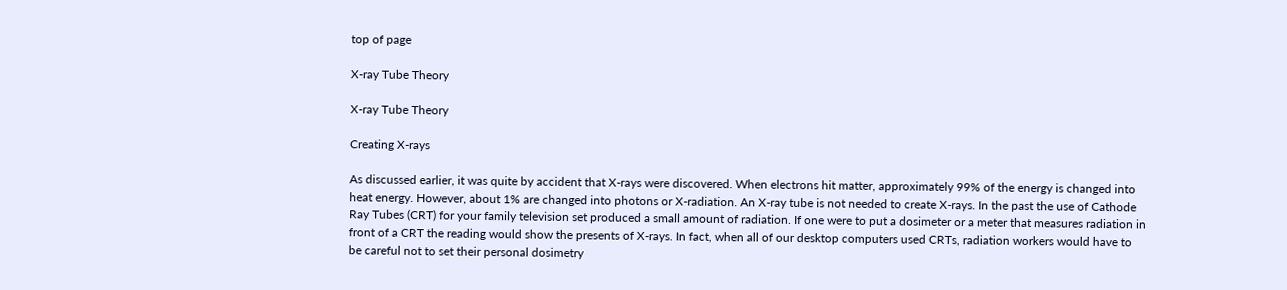top of page

X-ray Tube Theory

X-ray Tube Theory

Creating X-rays

As discussed earlier, it was quite by accident that X-rays were discovered. When electrons hit matter, approximately 99% of the energy is changed into heat energy. However, about 1% are changed into photons or X-radiation. An X-ray tube is not needed to create X-rays. In the past the use of Cathode Ray Tubes (CRT) for your family television set produced a small amount of radiation. If one were to put a dosimeter or a meter that measures radiation in front of a CRT the reading would show the presents of X-rays. In fact, when all of our desktop computers used CRTs, radiation workers would have to be careful not to set their personal dosimetry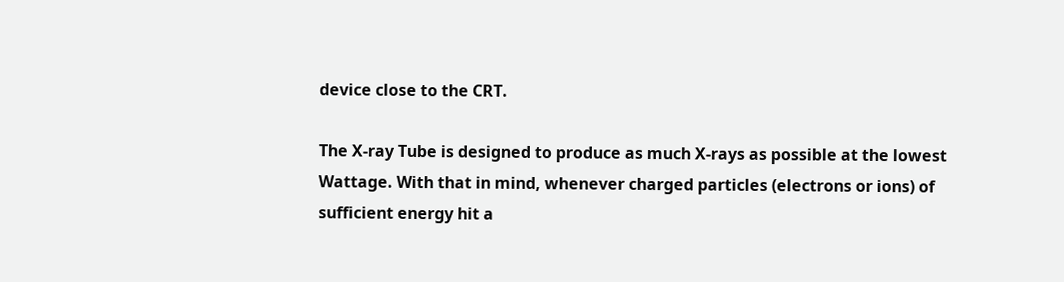device close to the CRT.

The X-ray Tube is designed to produce as much X-rays as possible at the lowest Wattage. With that in mind, whenever charged particles (electrons or ions) of sufficient energy hit a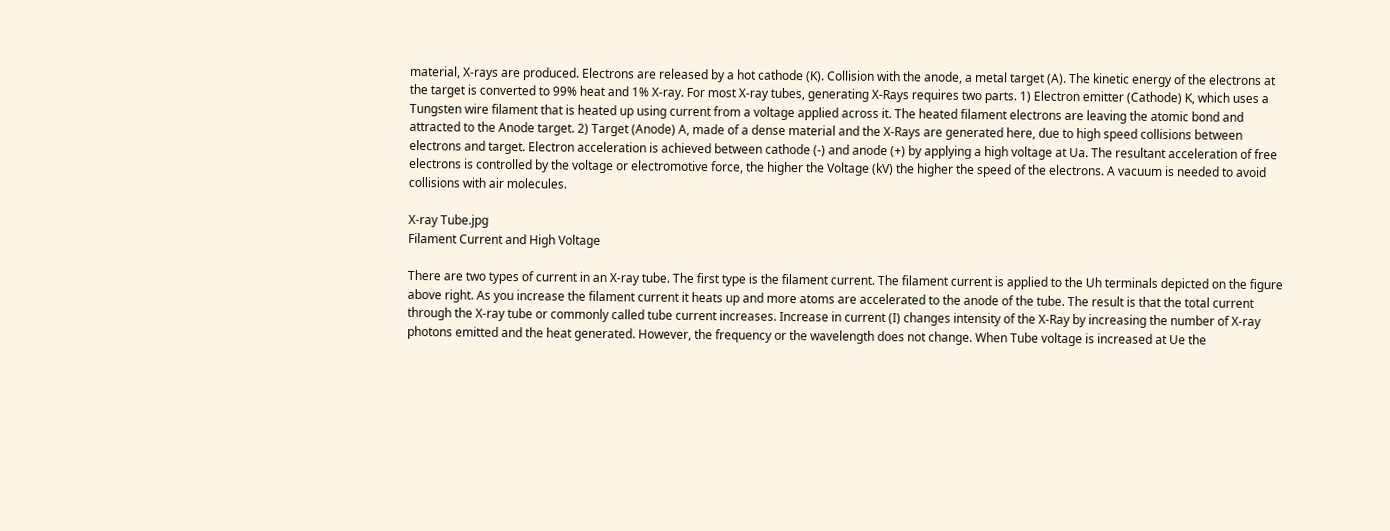material, X-rays are produced. Electrons are released by a hot cathode (K). Collision with the anode, a metal target (A). The kinetic energy of the electrons at the target is converted to 99% heat and 1% X-ray. For most X-ray tubes, generating X-Rays requires two parts. 1) Electron emitter (Cathode) K, which uses a Tungsten wire filament that is heated up using current from a voltage applied across it. The heated filament electrons are leaving the atomic bond and attracted to the Anode target. 2) Target (Anode) A, made of a dense material and the X-Rays are generated here, due to high speed collisions between electrons and target. Electron acceleration is achieved between cathode (-) and anode (+) by applying a high voltage at Ua. The resultant acceleration of free electrons is controlled by the voltage or electromotive force, the higher the Voltage (kV) the higher the speed of the electrons. A vacuum is needed to avoid collisions with air molecules.

X-ray Tube.jpg
Filament Current and High Voltage

There are two types of current in an X-ray tube. The first type is the filament current. The filament current is applied to the Uh terminals depicted on the figure above right. As you increase the filament current it heats up and more atoms are accelerated to the anode of the tube. The result is that the total current through the X-ray tube or commonly called tube current increases. Increase in current (I) changes intensity of the X-Ray by increasing the number of X-ray photons emitted and the heat generated. However, the frequency or the wavelength does not change. When Tube voltage is increased at Ue the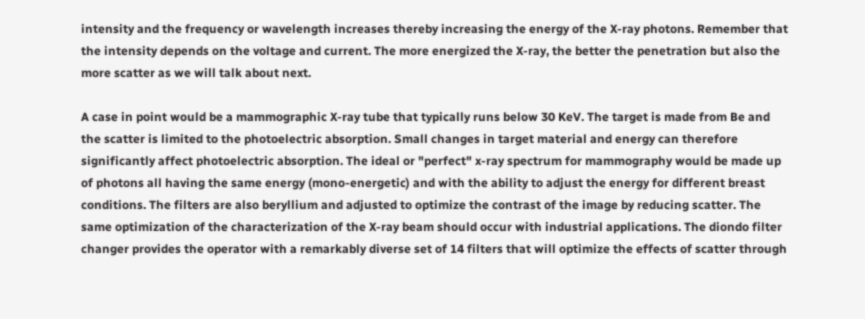intensity and the frequency or wavelength increases thereby increasing the energy of the X-ray photons. Remember that the intensity depends on the voltage and current. The more energized the X-ray, the better the penetration but also the more scatter as we will talk about next.

A case in point would be a mammographic X-ray tube that typically runs below 30 KeV. The target is made from Be and the scatter is limited to the photoelectric absorption. Small changes in target material and energy can therefore significantly affect photoelectric absorption. The ideal or "perfect" x-ray spectrum for mammography would be made up of photons all having the same energy (mono-energetic) and with the ability to adjust the energy for different breast conditions. The filters are also beryllium and adjusted to optimize the contrast of the image by reducing scatter. The same optimization of the characterization of the X-ray beam should occur with industrial applications. The diondo filter changer provides the operator with a remarkably diverse set of 14 filters that will optimize the effects of scatter through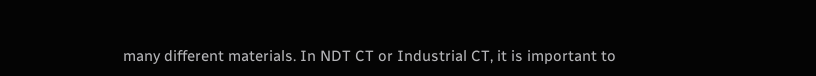many different materials. In NDT CT or Industrial CT, it is important to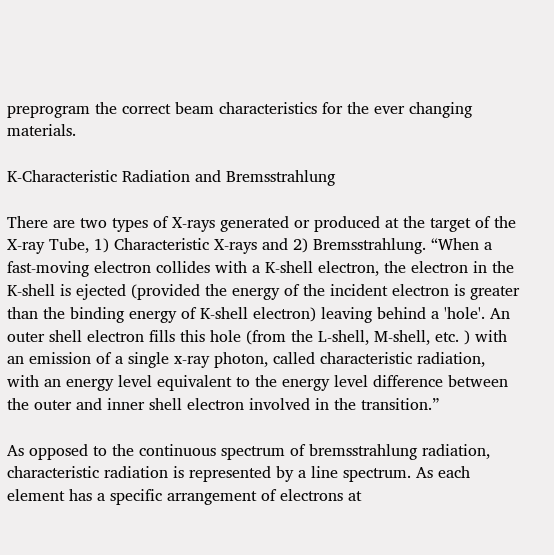preprogram the correct beam characteristics for the ever changing materials.

K-Characteristic Radiation and Bremsstrahlung

There are two types of X-rays generated or produced at the target of the X-ray Tube, 1) Characteristic X-rays and 2) Bremsstrahlung. “When a fast-moving electron collides with a K-shell electron, the electron in the K-shell is ejected (provided the energy of the incident electron is greater than the binding energy of K-shell electron) leaving behind a 'hole'. An outer shell electron fills this hole (from the L-shell, M-shell, etc. ) with an emission of a single x-ray photon, called characteristic radiation, with an energy level equivalent to the energy level difference between the outer and inner shell electron involved in the transition.”

As opposed to the continuous spectrum of bremsstrahlung radiation, characteristic radiation is represented by a line spectrum. As each element has a specific arrangement of electrons at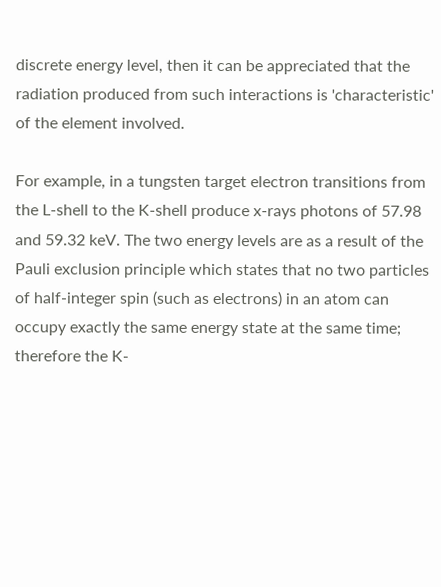discrete energy level, then it can be appreciated that the radiation produced from such interactions is 'characteristic' of the element involved.

For example, in a tungsten target electron transitions from the L-shell to the K-shell produce x-rays photons of 57.98 and 59.32 keV. The two energy levels are as a result of the Pauli exclusion principle which states that no two particles of half-integer spin (such as electrons) in an atom can occupy exactly the same energy state at the same time; therefore the K-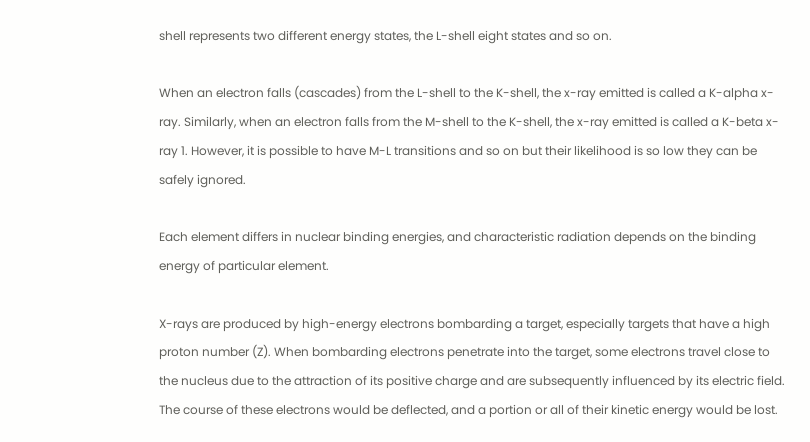shell represents two different energy states, the L-shell eight states and so on.

When an electron falls (cascades) from the L-shell to the K-shell, the x-ray emitted is called a K-alpha x-ray. Similarly, when an electron falls from the M-shell to the K-shell, the x-ray emitted is called a K-beta x-ray 1. However, it is possible to have M-L transitions and so on but their likelihood is so low they can be safely ignored.

Each element differs in nuclear binding energies, and characteristic radiation depends on the binding energy of particular element.

X-rays are produced by high-energy electrons bombarding a target, especially targets that have a high proton number (Z). When bombarding electrons penetrate into the target, some electrons travel close to the nucleus due to the attraction of its positive charge and are subsequently influenced by its electric field. The course of these electrons would be deflected, and a portion or all of their kinetic energy would be lost.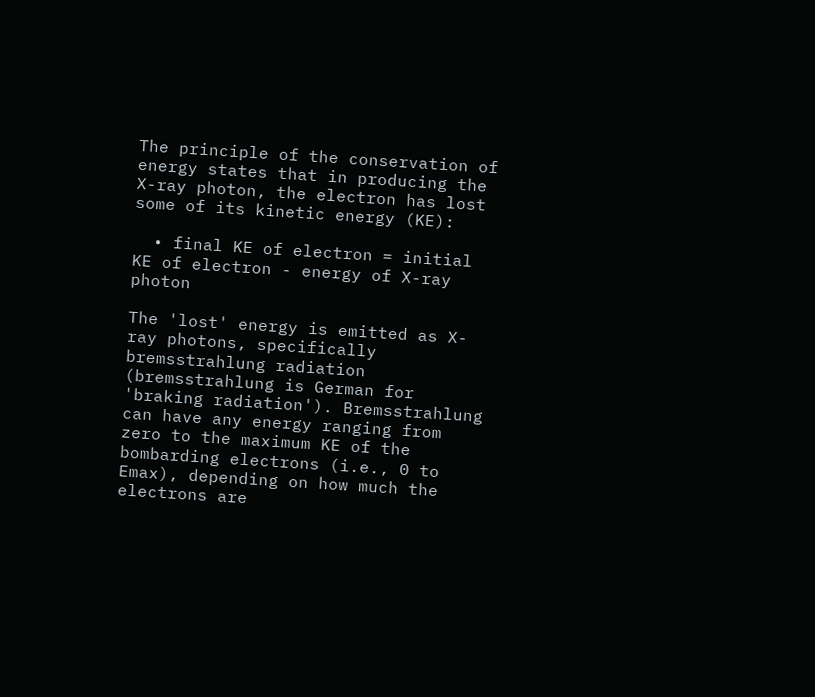The principle of the conservation of energy states that in producing the X-ray photon, the electron has lost some of its kinetic energy (KE):

  • final KE of electron = initial KE of electron - energy of X-ray photon

The 'lost' energy is emitted as X-ray photons, specifically bremsstrahlung radiation (bremsstrahlung is German for 'braking radiation'). Bremsstrahlung can have any energy ranging from zero to the maximum KE of the bombarding electrons (i.e., 0 to Emax), depending on how much the electrons are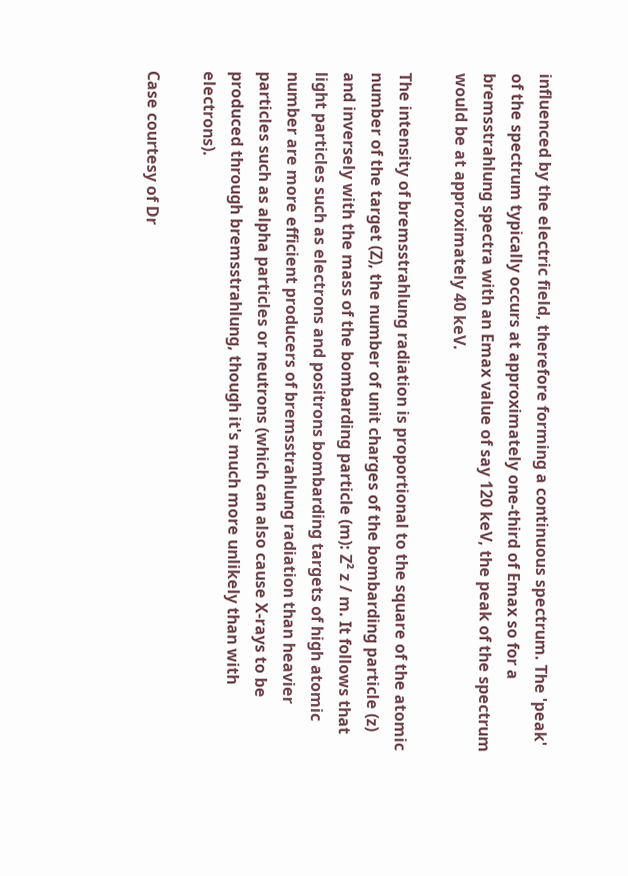influenced by the electric field, therefore forming a continuous spectrum. The 'peak' of the spectrum typically occurs at approximately one-third of Emax so for a bremsstrahlung spectra with an Emax value of say 120 keV, the peak of the spectrum would be at approximately 40 keV.

The intensity of bremsstrahlung radiation is proportional to the square of the atomic number of the target (Z), the number of unit charges of the bombarding particle (z) and inversely with the mass of the bombarding particle (m): Z² z / m. It follows that light particles such as electrons and positrons bombarding targets of high atomic number are more efficient producers of bremsstrahlung radiation than heavier particles such as alpha particles or neutrons (which can also cause X-rays to be produced through bremsstrahlung, though it's much more unlikely than with electrons).

Case courtesy of Dr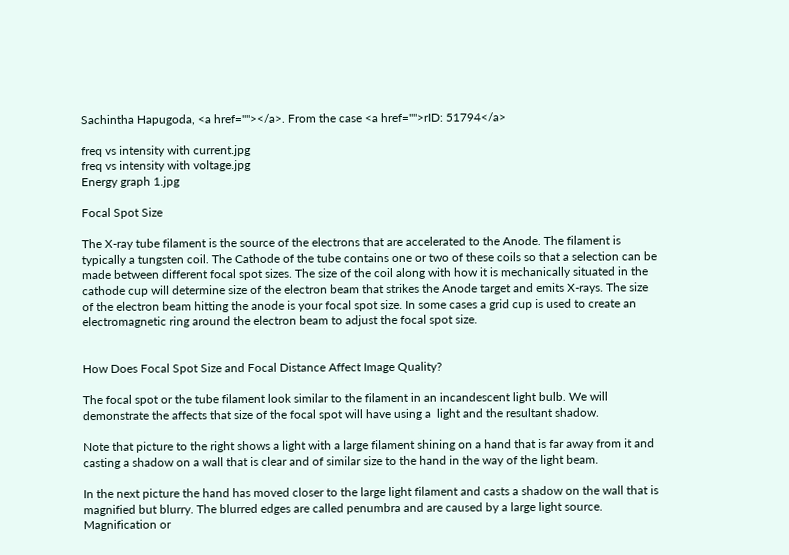Sachintha Hapugoda, <a href=""></a>. From the case <a href="">rID: 51794</a>

freq vs intensity with current.jpg
freq vs intensity with voltage.jpg
Energy graph 1.jpg

Focal Spot Size

The X-ray tube filament is the source of the electrons that are accelerated to the Anode. The filament is typically a tungsten coil. The Cathode of the tube contains one or two of these coils so that a selection can be made between different focal spot sizes. The size of the coil along with how it is mechanically situated in the cathode cup will determine size of the electron beam that strikes the Anode target and emits X-rays. The size of the electron beam hitting the anode is your focal spot size. In some cases a grid cup is used to create an electromagnetic ring around the electron beam to adjust the focal spot size.


How Does Focal Spot Size and Focal Distance Affect Image Quality?

The focal spot or the tube filament look similar to the filament in an incandescent light bulb. We will demonstrate the affects that size of the focal spot will have using a  light and the resultant shadow.

Note that picture to the right shows a light with a large filament shining on a hand that is far away from it and casting a shadow on a wall that is clear and of similar size to the hand in the way of the light beam.

In the next picture the hand has moved closer to the large light filament and casts a shadow on the wall that is magnified but blurry. The blurred edges are called penumbra and are caused by a large light source. Magnification or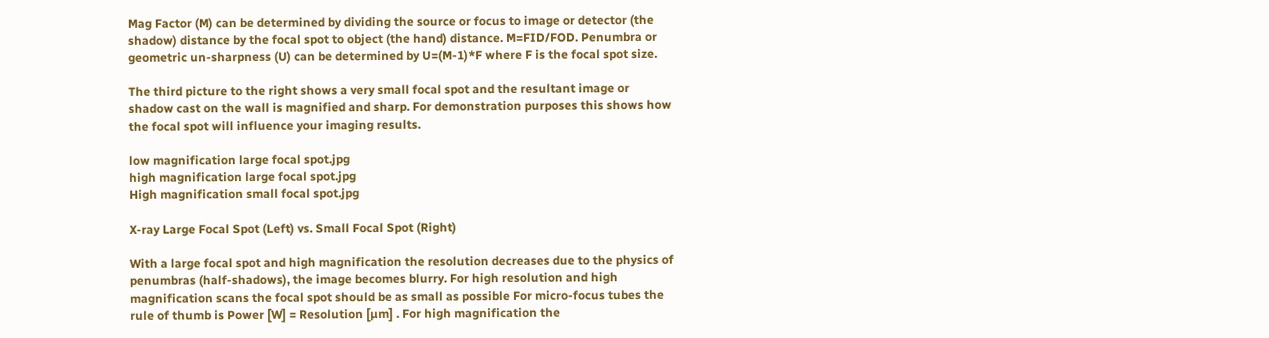Mag Factor (M) can be determined by dividing the source or focus to image or detector (the shadow) distance by the focal spot to object (the hand) distance. M=FID/FOD. Penumbra or geometric un-sharpness (U) can be determined by U=(M-1)*F where F is the focal spot size.

The third picture to the right shows a very small focal spot and the resultant image or shadow cast on the wall is magnified and sharp. For demonstration purposes this shows how the focal spot will influence your imaging results.

low magnification large focal spot.jpg
high magnification large focal spot.jpg
High magnification small focal spot.jpg

X-ray Large Focal Spot (Left) vs. Small Focal Spot (Right)

With a large focal spot and high magnification the resolution decreases due to the physics of penumbras (half-shadows), the image becomes blurry. For high resolution and high magnification scans the focal spot should be as small as possible For micro-focus tubes the rule of thumb is Power [W] = Resolution [µm] . For high magnification the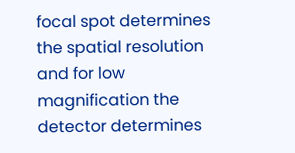focal spot determines the spatial resolution and for low magnification the detector determines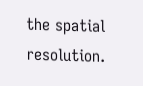the spatial resolution.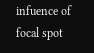infuence of focal spot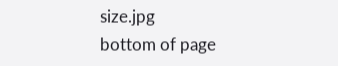size.jpg
bottom of page